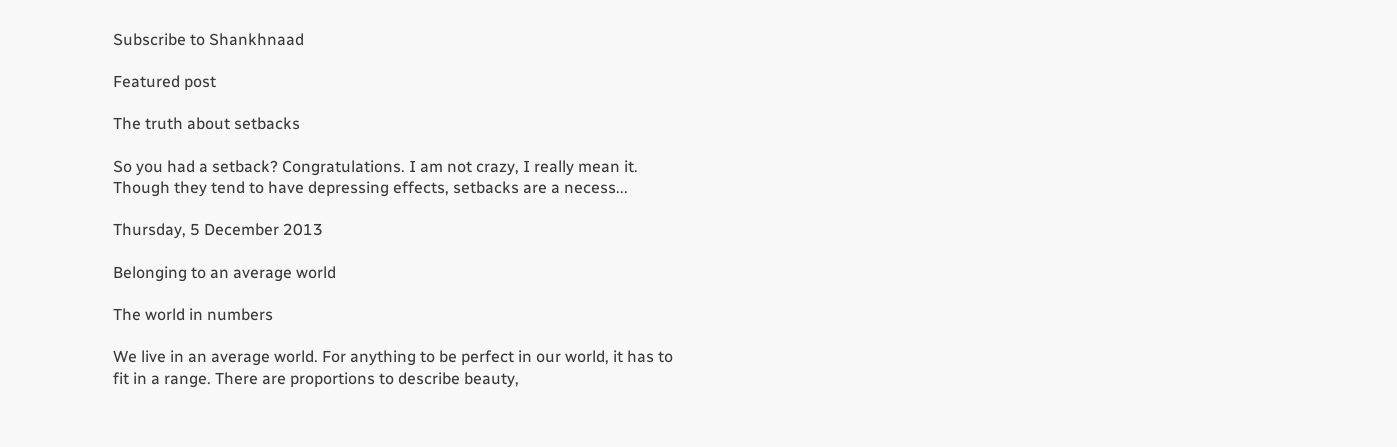Subscribe to Shankhnaad

Featured post

The truth about setbacks

So you had a setback? Congratulations. I am not crazy, I really mean it. Though they tend to have depressing effects, setbacks are a necess...

Thursday, 5 December 2013

Belonging to an average world

The world in numbers

We live in an average world. For anything to be perfect in our world, it has to fit in a range. There are proportions to describe beauty,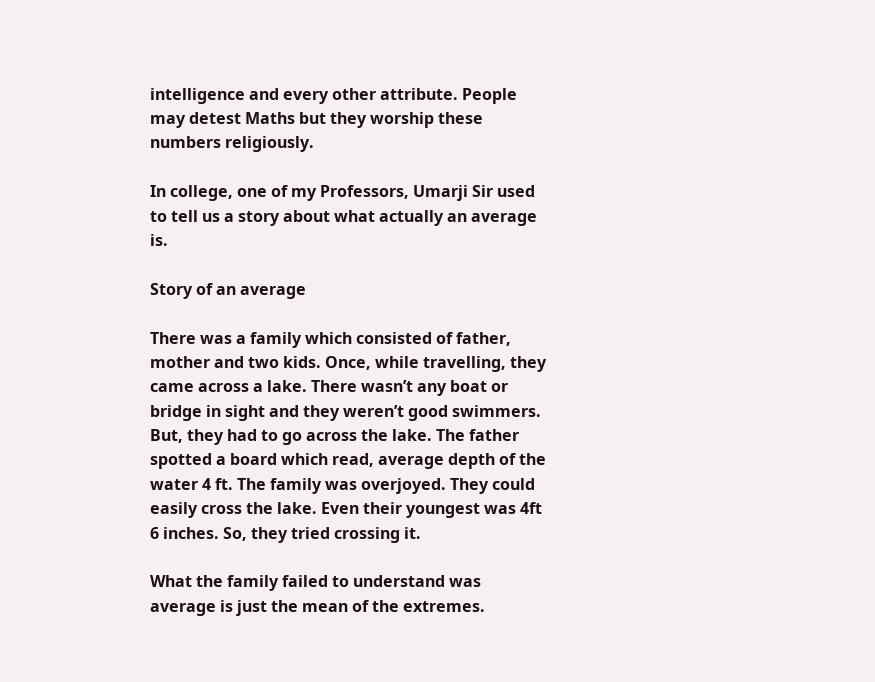intelligence and every other attribute. People may detest Maths but they worship these numbers religiously.

In college, one of my Professors, Umarji Sir used to tell us a story about what actually an average is.

Story of an average

There was a family which consisted of father, mother and two kids. Once, while travelling, they came across a lake. There wasn’t any boat or bridge in sight and they weren’t good swimmers. But, they had to go across the lake. The father spotted a board which read, average depth of the water 4 ft. The family was overjoyed. They could easily cross the lake. Even their youngest was 4ft 6 inches. So, they tried crossing it.

What the family failed to understand was average is just the mean of the extremes.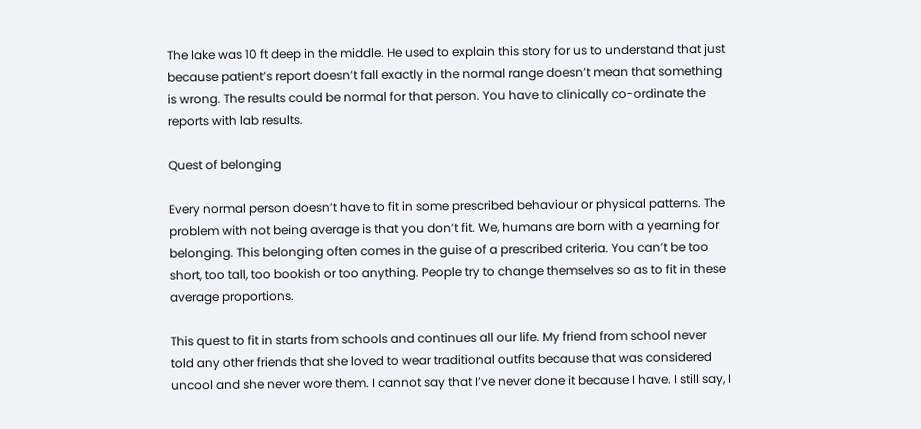The lake was 10 ft deep in the middle. He used to explain this story for us to understand that just because patient’s report doesn’t fall exactly in the normal range doesn’t mean that something is wrong. The results could be normal for that person. You have to clinically co-ordinate the reports with lab results.

Quest of belonging

Every normal person doesn’t have to fit in some prescribed behaviour or physical patterns. The problem with not being average is that you don’t fit. We, humans are born with a yearning for belonging. This belonging often comes in the guise of a prescribed criteria. You can’t be too short, too tall, too bookish or too anything. People try to change themselves so as to fit in these average proportions.

This quest to fit in starts from schools and continues all our life. My friend from school never told any other friends that she loved to wear traditional outfits because that was considered uncool and she never wore them. I cannot say that I’ve never done it because I have. I still say, I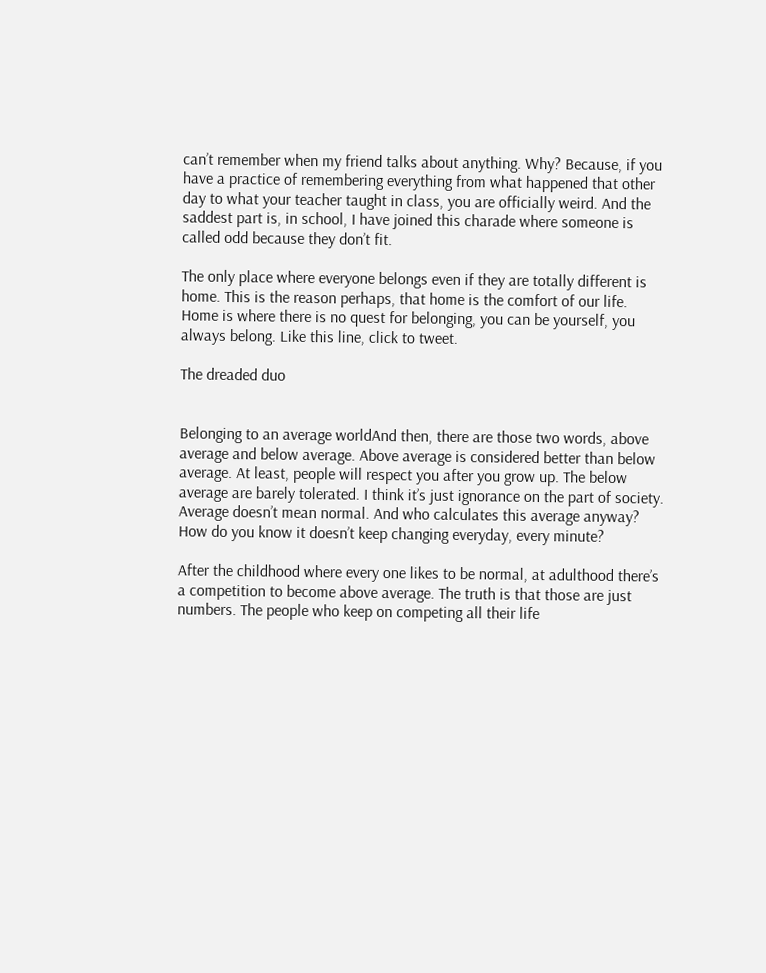can’t remember when my friend talks about anything. Why? Because, if you have a practice of remembering everything from what happened that other day to what your teacher taught in class, you are officially weird. And the saddest part is, in school, I have joined this charade where someone is called odd because they don’t fit.

The only place where everyone belongs even if they are totally different is home. This is the reason perhaps, that home is the comfort of our life. Home is where there is no quest for belonging, you can be yourself, you always belong. Like this line, click to tweet.

The dreaded duo


Belonging to an average worldAnd then, there are those two words, above average and below average. Above average is considered better than below average. At least, people will respect you after you grow up. The below average are barely tolerated. I think it’s just ignorance on the part of society. Average doesn’t mean normal. And who calculates this average anyway? How do you know it doesn’t keep changing everyday, every minute?

After the childhood where every one likes to be normal, at adulthood there’s a competition to become above average. The truth is that those are just numbers. The people who keep on competing all their life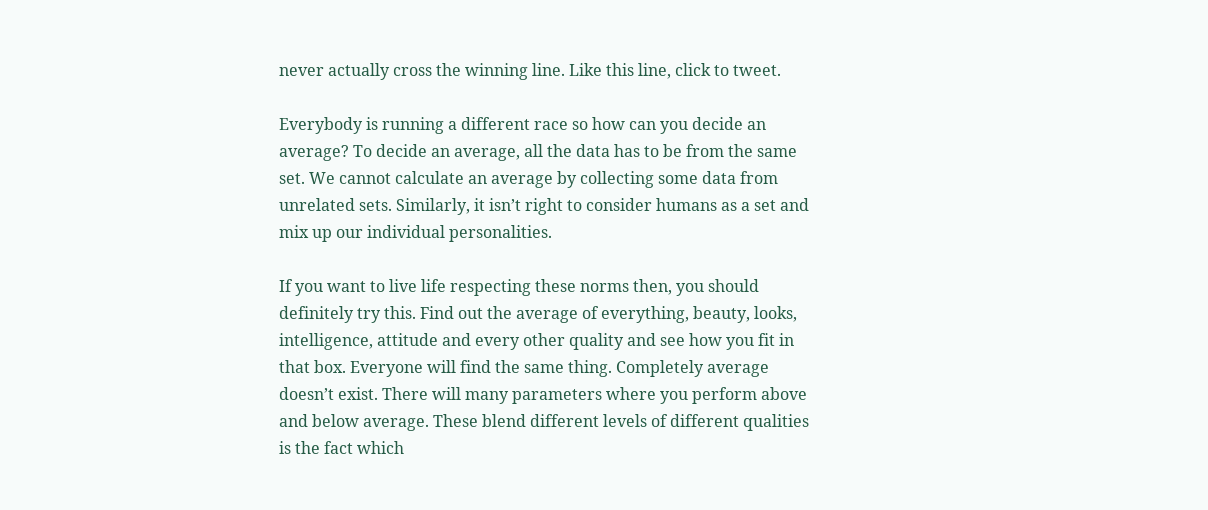never actually cross the winning line. Like this line, click to tweet.

Everybody is running a different race so how can you decide an average? To decide an average, all the data has to be from the same set. We cannot calculate an average by collecting some data from unrelated sets. Similarly, it isn’t right to consider humans as a set and mix up our individual personalities.

If you want to live life respecting these norms then, you should definitely try this. Find out the average of everything, beauty, looks, intelligence, attitude and every other quality and see how you fit in that box. Everyone will find the same thing. Completely average doesn’t exist. There will many parameters where you perform above and below average. These blend different levels of different qualities is the fact which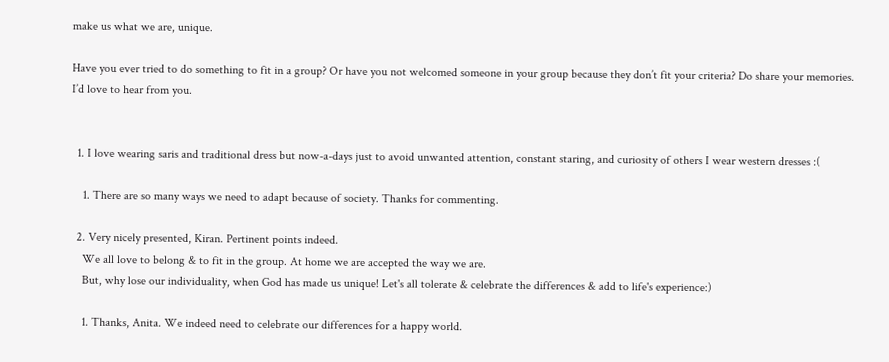make us what we are, unique.

Have you ever tried to do something to fit in a group? Or have you not welcomed someone in your group because they don’t fit your criteria? Do share your memories. I’d love to hear from you.


  1. I love wearing saris and traditional dress but now-a-days just to avoid unwanted attention, constant staring, and curiosity of others I wear western dresses :(

    1. There are so many ways we need to adapt because of society. Thanks for commenting.

  2. Very nicely presented, Kiran. Pertinent points indeed.
    We all love to belong & to fit in the group. At home we are accepted the way we are.
    But, why lose our individuality, when God has made us unique! Let's all tolerate & celebrate the differences & add to life's experience:)

    1. Thanks, Anita. We indeed need to celebrate our differences for a happy world.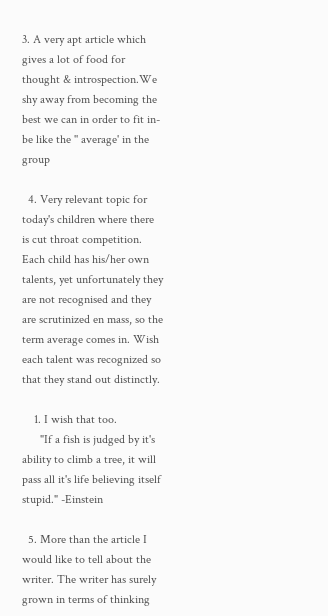3. A very apt article which gives a lot of food for thought & introspection.We shy away from becoming the best we can in order to fit in- be like the '' average' in the group

  4. Very relevant topic for today's children where there is cut throat competition. Each child has his/her own talents, yet unfortunately they are not recognised and they are scrutinized en mass, so the term average comes in. Wish each talent was recognized so that they stand out distinctly.

    1. I wish that too.
      "If a fish is judged by it's ability to climb a tree, it will pass all it's life believing itself stupid." -Einstein

  5. More than the article I would like to tell about the writer. The writer has surely grown in terms of thinking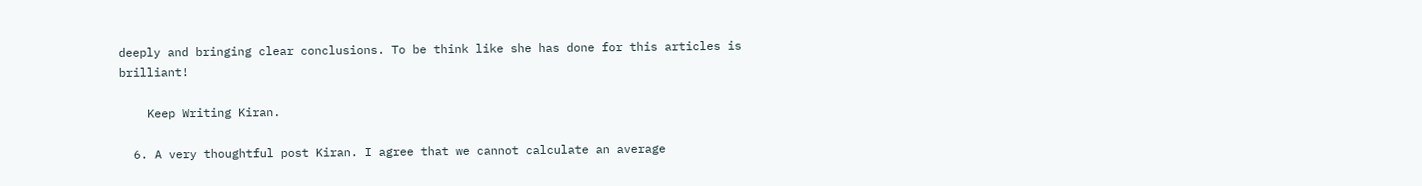deeply and bringing clear conclusions. To be think like she has done for this articles is brilliant!

    Keep Writing Kiran.

  6. A very thoughtful post Kiran. I agree that we cannot calculate an average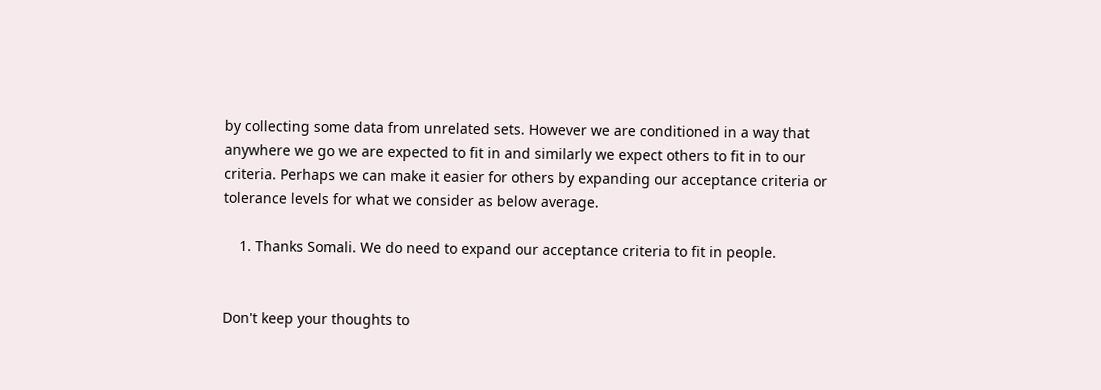by collecting some data from unrelated sets. However we are conditioned in a way that anywhere we go we are expected to fit in and similarly we expect others to fit in to our criteria. Perhaps we can make it easier for others by expanding our acceptance criteria or tolerance levels for what we consider as below average.

    1. Thanks Somali. We do need to expand our acceptance criteria to fit in people.


Don't keep your thoughts to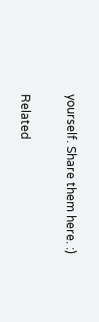yourself. Share them here. :)

Related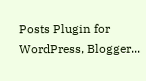Posts Plugin for WordPress, Blogger...